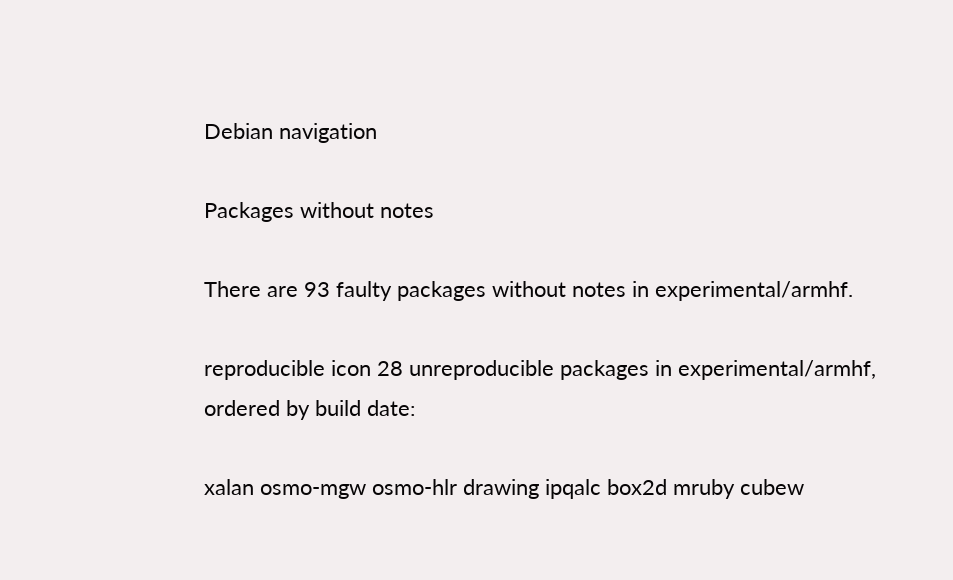Debian navigation

Packages without notes

There are 93 faulty packages without notes in experimental/armhf.

reproducible icon 28 unreproducible packages in experimental/armhf, ordered by build date:

xalan osmo-mgw osmo-hlr drawing ipqalc box2d mruby cubew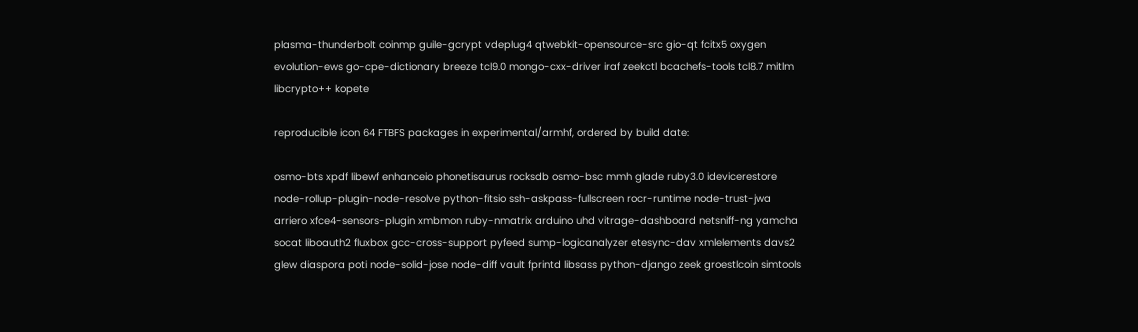plasma-thunderbolt coinmp guile-gcrypt vdeplug4 qtwebkit-opensource-src gio-qt fcitx5 oxygen evolution-ews go-cpe-dictionary breeze tcl9.0 mongo-cxx-driver iraf zeekctl bcachefs-tools tcl8.7 mitlm libcrypto++ kopete

reproducible icon 64 FTBFS packages in experimental/armhf, ordered by build date:

osmo-bts xpdf libewf enhanceio phonetisaurus rocksdb osmo-bsc mmh glade ruby3.0 idevicerestore node-rollup-plugin-node-resolve python-fitsio ssh-askpass-fullscreen rocr-runtime node-trust-jwa arriero xfce4-sensors-plugin xmbmon ruby-nmatrix arduino uhd vitrage-dashboard netsniff-ng yamcha socat liboauth2 fluxbox gcc-cross-support pyfeed sump-logicanalyzer etesync-dav xmlelements davs2 glew diaspora poti node-solid-jose node-diff vault fprintd libsass python-django zeek groestlcoin simtools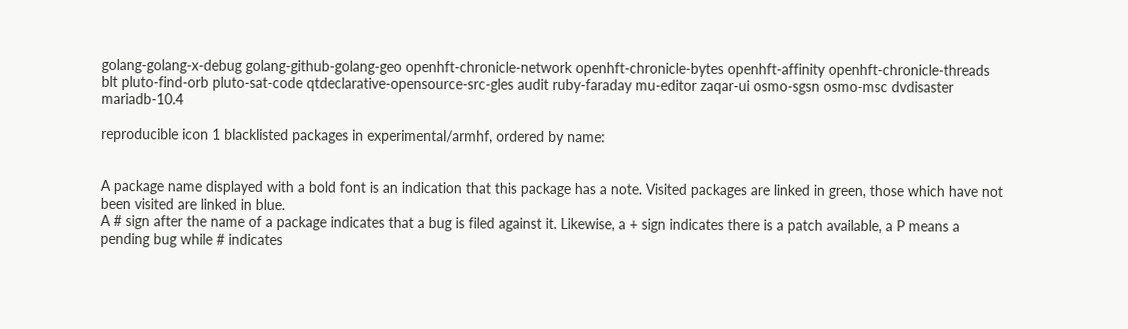golang-golang-x-debug golang-github-golang-geo openhft-chronicle-network openhft-chronicle-bytes openhft-affinity openhft-chronicle-threads blt pluto-find-orb pluto-sat-code qtdeclarative-opensource-src-gles audit ruby-faraday mu-editor zaqar-ui osmo-sgsn osmo-msc dvdisaster mariadb-10.4

reproducible icon 1 blacklisted packages in experimental/armhf, ordered by name:


A package name displayed with a bold font is an indication that this package has a note. Visited packages are linked in green, those which have not been visited are linked in blue.
A # sign after the name of a package indicates that a bug is filed against it. Likewise, a + sign indicates there is a patch available, a P means a pending bug while # indicates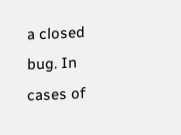a closed bug. In cases of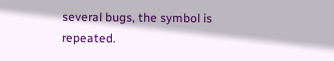several bugs, the symbol is repeated.